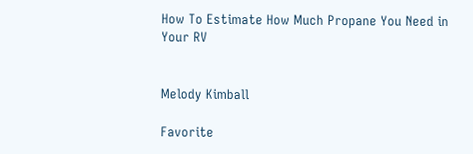How To Estimate How Much Propane You Need in Your RV


Melody Kimball

Favorite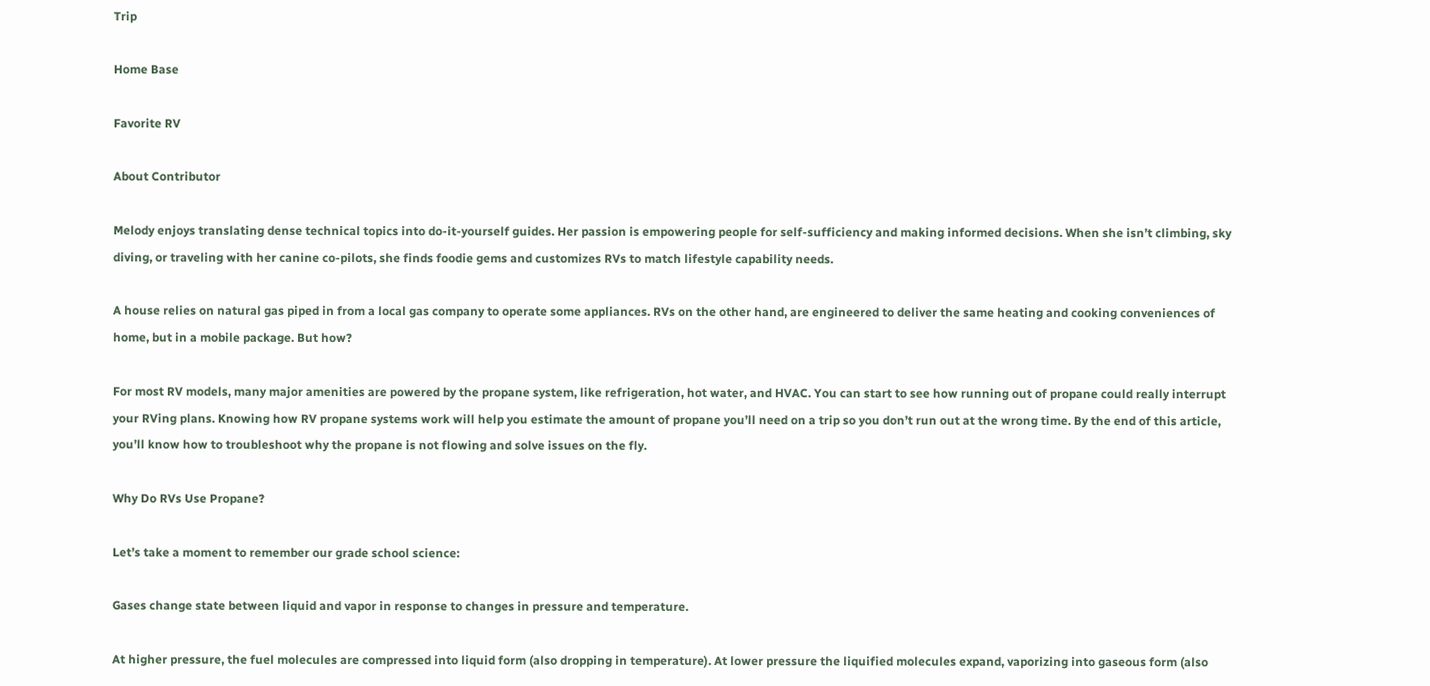Trip

Home Base

Favorite RV

About Contributor

Melody enjoys translating dense technical topics into do-it-yourself guides. Her passion is empowering people for self-sufficiency and making informed decisions. When she isn’t climbing, sky diving, or traveling with her canine co-pilots, she finds foodie gems and customizes RVs to match lifestyle capability needs.

A house relies on natural gas piped in from a local gas company to operate some appliances. RVs on the other hand, are engineered to deliver the same heating and cooking conveniences of home, but in a mobile package. But how?

For most RV models, many major amenities are powered by the propane system, like refrigeration, hot water, and HVAC. You can start to see how running out of propane could really interrupt your RVing plans. Knowing how RV propane systems work will help you estimate the amount of propane you’ll need on a trip so you don’t run out at the wrong time. By the end of this article, you’ll know how to troubleshoot why the propane is not flowing and solve issues on the fly.

Why Do RVs Use Propane?

Let’s take a moment to remember our grade school science:

Gases change state between liquid and vapor in response to changes in pressure and temperature.

At higher pressure, the fuel molecules are compressed into liquid form (also dropping in temperature). At lower pressure the liquified molecules expand, vaporizing into gaseous form (also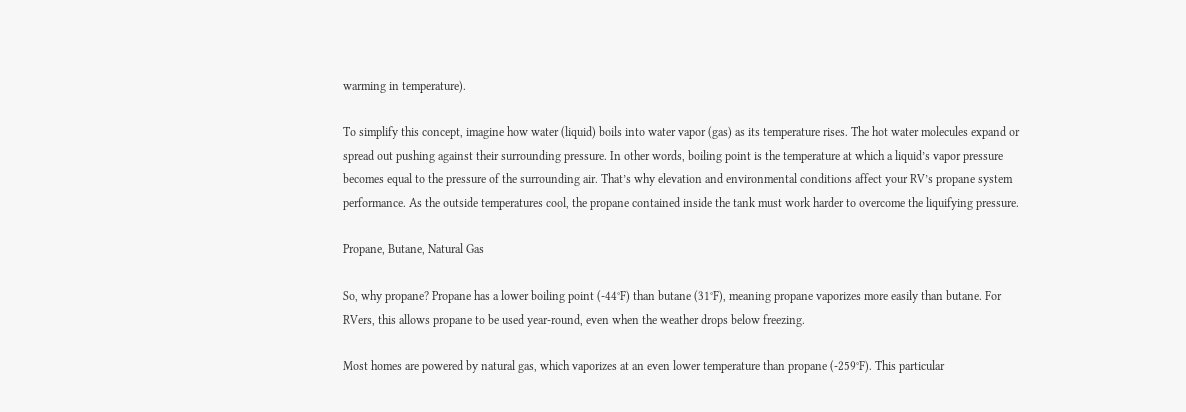warming in temperature).

To simplify this concept, imagine how water (liquid) boils into water vapor (gas) as its temperature rises. The hot water molecules expand or spread out pushing against their surrounding pressure. In other words, boiling point is the temperature at which a liquid’s vapor pressure becomes equal to the pressure of the surrounding air. That’s why elevation and environmental conditions affect your RV’s propane system performance. As the outside temperatures cool, the propane contained inside the tank must work harder to overcome the liquifying pressure.

Propane, Butane, Natural Gas

So, why propane? Propane has a lower boiling point (-44°F) than butane (31°F), meaning propane vaporizes more easily than butane. For RVers, this allows propane to be used year-round, even when the weather drops below freezing.

Most homes are powered by natural gas, which vaporizes at an even lower temperature than propane (-259°F). This particular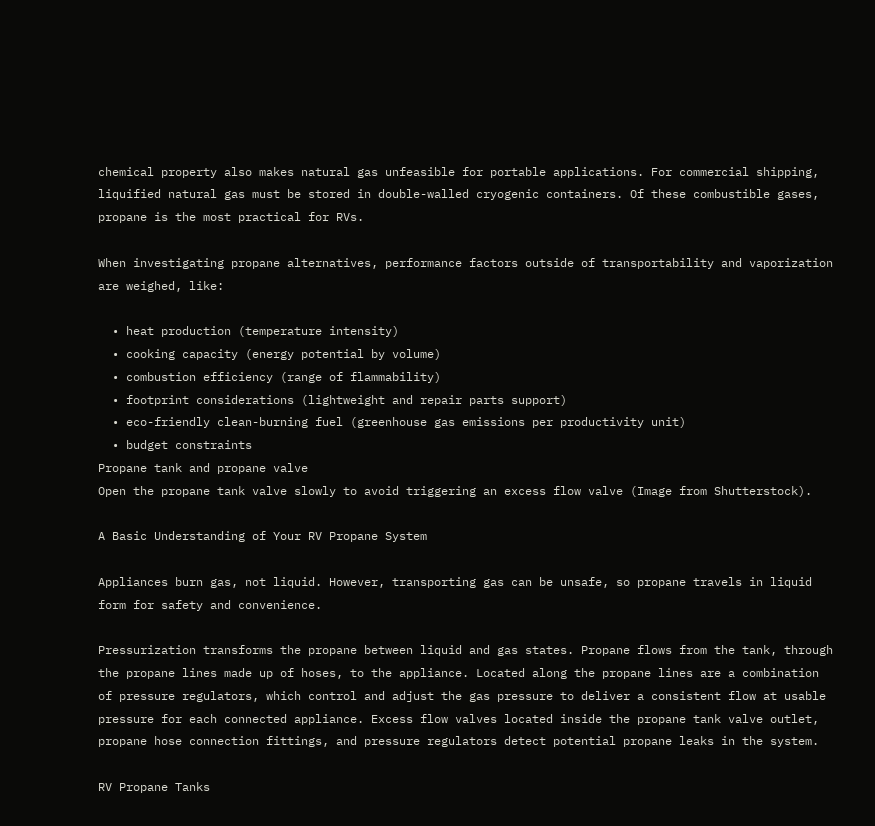chemical property also makes natural gas unfeasible for portable applications. For commercial shipping, liquified natural gas must be stored in double-walled cryogenic containers. Of these combustible gases, propane is the most practical for RVs.

When investigating propane alternatives, performance factors outside of transportability and vaporization are weighed, like:

  • heat production (temperature intensity)
  • cooking capacity (energy potential by volume)
  • combustion efficiency (range of flammability)
  • footprint considerations (lightweight and repair parts support)
  • eco-friendly clean-burning fuel (greenhouse gas emissions per productivity unit)
  • budget constraints
Propane tank and propane valve
Open the propane tank valve slowly to avoid triggering an excess flow valve (Image from Shutterstock).

A Basic Understanding of Your RV Propane System

Appliances burn gas, not liquid. However, transporting gas can be unsafe, so propane travels in liquid form for safety and convenience.

Pressurization transforms the propane between liquid and gas states. Propane flows from the tank, through the propane lines made up of hoses, to the appliance. Located along the propane lines are a combination of pressure regulators, which control and adjust the gas pressure to deliver a consistent flow at usable pressure for each connected appliance. Excess flow valves located inside the propane tank valve outlet, propane hose connection fittings, and pressure regulators detect potential propane leaks in the system.

RV Propane Tanks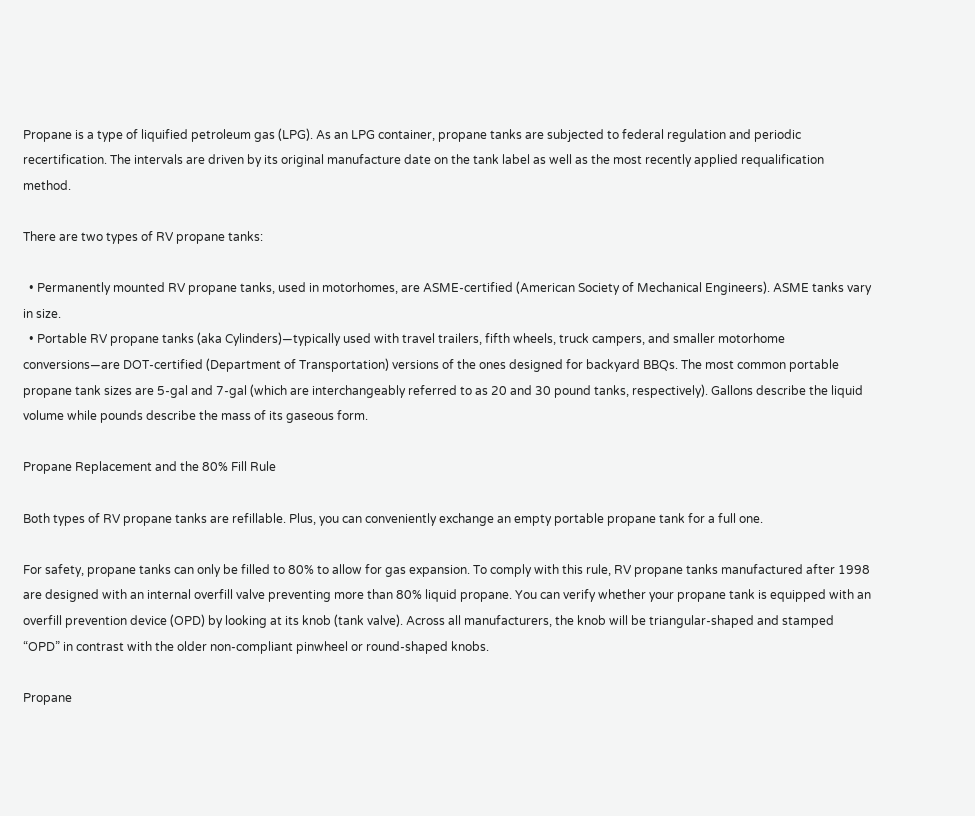Propane is a type of liquified petroleum gas (LPG). As an LPG container, propane tanks are subjected to federal regulation and periodic recertification. The intervals are driven by its original manufacture date on the tank label as well as the most recently applied requalification method.

There are two types of RV propane tanks:

  • Permanently mounted RV propane tanks, used in motorhomes, are ASME-certified (American Society of Mechanical Engineers). ASME tanks vary in size.
  • Portable RV propane tanks (aka Cylinders)—typically used with travel trailers, fifth wheels, truck campers, and smaller motorhome conversions—are DOT-certified (Department of Transportation) versions of the ones designed for backyard BBQs. The most common portable propane tank sizes are 5-gal and 7-gal (which are interchangeably referred to as 20 and 30 pound tanks, respectively). Gallons describe the liquid volume while pounds describe the mass of its gaseous form.

Propane Replacement and the 80% Fill Rule

Both types of RV propane tanks are refillable. Plus, you can conveniently exchange an empty portable propane tank for a full one.

For safety, propane tanks can only be filled to 80% to allow for gas expansion. To comply with this rule, RV propane tanks manufactured after 1998 are designed with an internal overfill valve preventing more than 80% liquid propane. You can verify whether your propane tank is equipped with an overfill prevention device (OPD) by looking at its knob (tank valve). Across all manufacturers, the knob will be triangular-shaped and stamped “OPD” in contrast with the older non-compliant pinwheel or round-shaped knobs.

Propane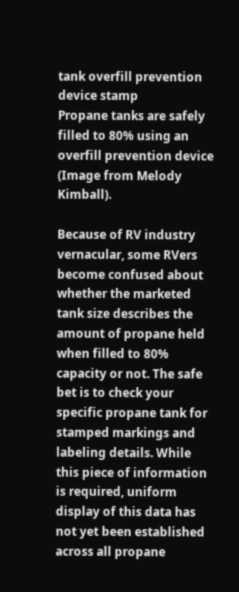tank overfill prevention device stamp
Propane tanks are safely filled to 80% using an overfill prevention device (Image from Melody Kimball).

Because of RV industry vernacular, some RVers become confused about whether the marketed tank size describes the amount of propane held when filled to 80% capacity or not. The safe bet is to check your specific propane tank for stamped markings and labeling details. While this piece of information is required, uniform display of this data has not yet been established across all propane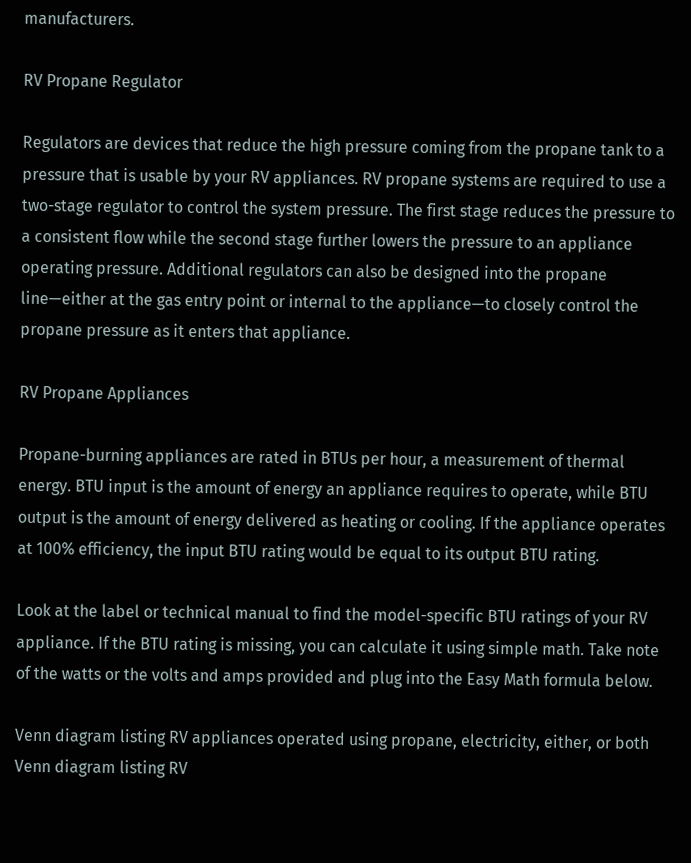manufacturers.

RV Propane Regulator

Regulators are devices that reduce the high pressure coming from the propane tank to a pressure that is usable by your RV appliances. RV propane systems are required to use a two-stage regulator to control the system pressure. The first stage reduces the pressure to a consistent flow while the second stage further lowers the pressure to an appliance operating pressure. Additional regulators can also be designed into the propane line—either at the gas entry point or internal to the appliance—to closely control the propane pressure as it enters that appliance.

RV Propane Appliances

Propane-burning appliances are rated in BTUs per hour, a measurement of thermal energy. BTU input is the amount of energy an appliance requires to operate, while BTU output is the amount of energy delivered as heating or cooling. If the appliance operates at 100% efficiency, the input BTU rating would be equal to its output BTU rating.

Look at the label or technical manual to find the model-specific BTU ratings of your RV appliance. If the BTU rating is missing, you can calculate it using simple math. Take note of the watts or the volts and amps provided and plug into the Easy Math formula below.

Venn diagram listing RV appliances operated using propane, electricity, either, or both
Venn diagram listing RV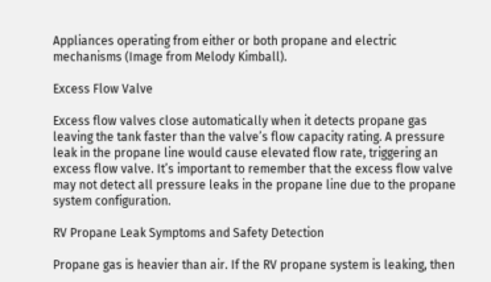Appliances operating from either or both propane and electric mechanisms (Image from Melody Kimball).

Excess Flow Valve

Excess flow valves close automatically when it detects propane gas leaving the tank faster than the valve’s flow capacity rating. A pressure leak in the propane line would cause elevated flow rate, triggering an excess flow valve. It’s important to remember that the excess flow valve may not detect all pressure leaks in the propane line due to the propane system configuration.

RV Propane Leak Symptoms and Safety Detection

Propane gas is heavier than air. If the RV propane system is leaking, then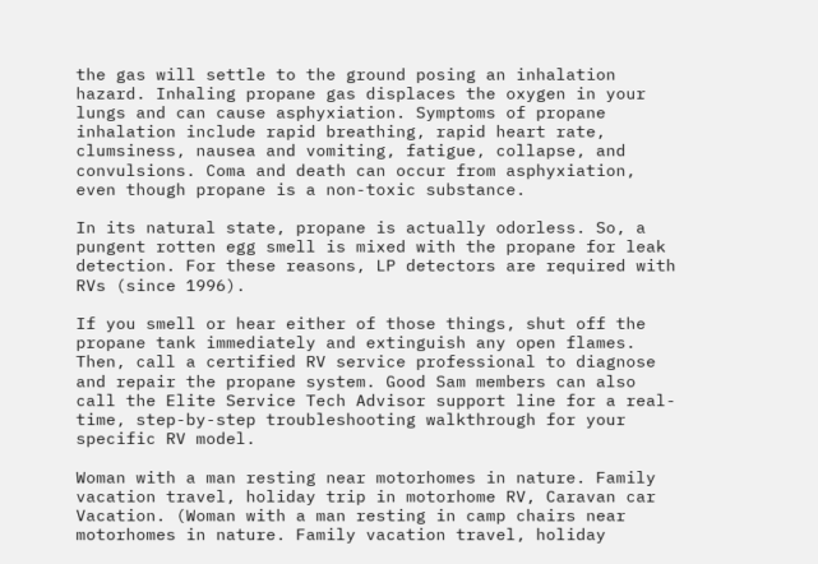the gas will settle to the ground posing an inhalation hazard. Inhaling propane gas displaces the oxygen in your lungs and can cause asphyxiation. Symptoms of propane inhalation include rapid breathing, rapid heart rate, clumsiness, nausea and vomiting, fatigue, collapse, and convulsions. Coma and death can occur from asphyxiation, even though propane is a non-toxic substance.

In its natural state, propane is actually odorless. So, a pungent rotten egg smell is mixed with the propane for leak detection. For these reasons, LP detectors are required with RVs (since 1996).

If you smell or hear either of those things, shut off the propane tank immediately and extinguish any open flames. Then, call a certified RV service professional to diagnose and repair the propane system. Good Sam members can also call the Elite Service Tech Advisor support line for a real-time, step-by-step troubleshooting walkthrough for your specific RV model.

Woman with a man resting near motorhomes in nature. Family vacation travel, holiday trip in motorhome RV, Caravan car Vacation. (Woman with a man resting in camp chairs near motorhomes in nature. Family vacation travel, holiday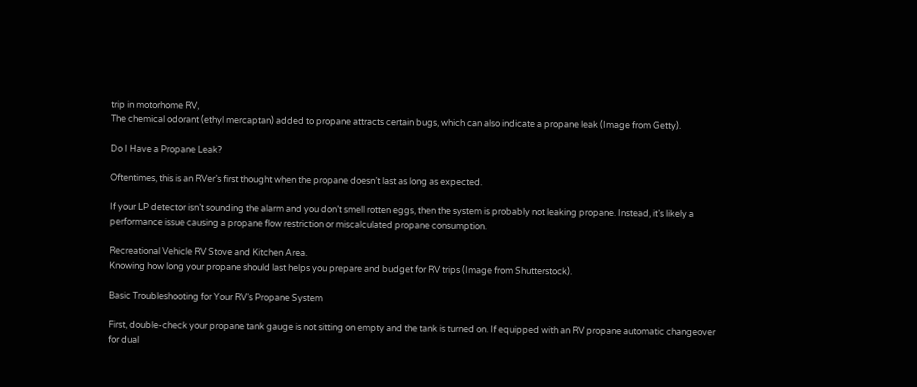trip in motorhome RV,
The chemical odorant (ethyl mercaptan) added to propane attracts certain bugs, which can also indicate a propane leak (Image from Getty).

Do I Have a Propane Leak?

Oftentimes, this is an RVer’s first thought when the propane doesn’t last as long as expected.

If your LP detector isn’t sounding the alarm and you don’t smell rotten eggs, then the system is probably not leaking propane. Instead, it’s likely a performance issue causing a propane flow restriction or miscalculated propane consumption.

Recreational Vehicle RV Stove and Kitchen Area.
Knowing how long your propane should last helps you prepare and budget for RV trips (Image from Shutterstock).

Basic Troubleshooting for Your RV’s Propane System

First, double-check your propane tank gauge is not sitting on empty and the tank is turned on. If equipped with an RV propane automatic changeover for dual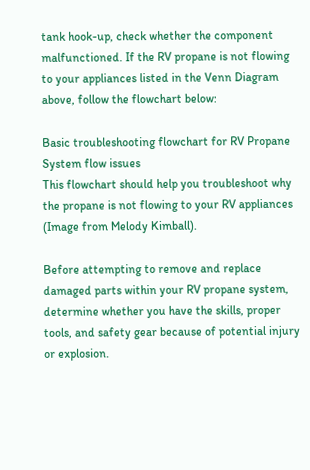tank hook-up, check whether the component malfunctioned. If the RV propane is not flowing to your appliances listed in the Venn Diagram above, follow the flowchart below:

Basic troubleshooting flowchart for RV Propane System flow issues
This flowchart should help you troubleshoot why the propane is not flowing to your RV appliances (Image from Melody Kimball).

Before attempting to remove and replace damaged parts within your RV propane system, determine whether you have the skills, proper tools, and safety gear because of potential injury or explosion.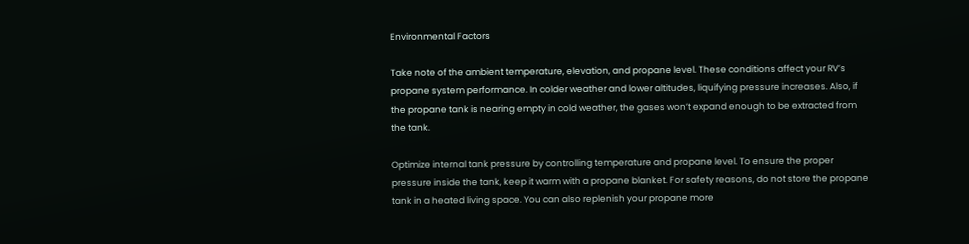Environmental Factors

Take note of the ambient temperature, elevation, and propane level. These conditions affect your RV’s propane system performance. In colder weather and lower altitudes, liquifying pressure increases. Also, if the propane tank is nearing empty in cold weather, the gases won’t expand enough to be extracted from the tank.

Optimize internal tank pressure by controlling temperature and propane level. To ensure the proper pressure inside the tank, keep it warm with a propane blanket. For safety reasons, do not store the propane tank in a heated living space. You can also replenish your propane more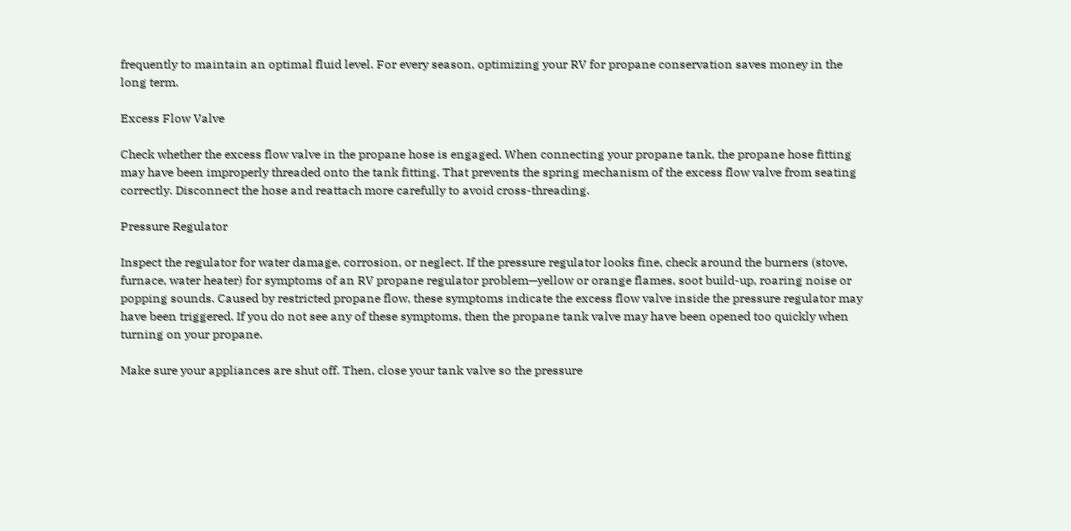frequently to maintain an optimal fluid level. For every season, optimizing your RV for propane conservation saves money in the long term.

Excess Flow Valve

Check whether the excess flow valve in the propane hose is engaged. When connecting your propane tank, the propane hose fitting may have been improperly threaded onto the tank fitting. That prevents the spring mechanism of the excess flow valve from seating correctly. Disconnect the hose and reattach more carefully to avoid cross-threading.

Pressure Regulator

Inspect the regulator for water damage, corrosion, or neglect. If the pressure regulator looks fine, check around the burners (stove, furnace, water heater) for symptoms of an RV propane regulator problem—yellow or orange flames, soot build-up, roaring noise or popping sounds. Caused by restricted propane flow, these symptoms indicate the excess flow valve inside the pressure regulator may have been triggered. If you do not see any of these symptoms, then the propane tank valve may have been opened too quickly when turning on your propane.

Make sure your appliances are shut off. Then, close your tank valve so the pressure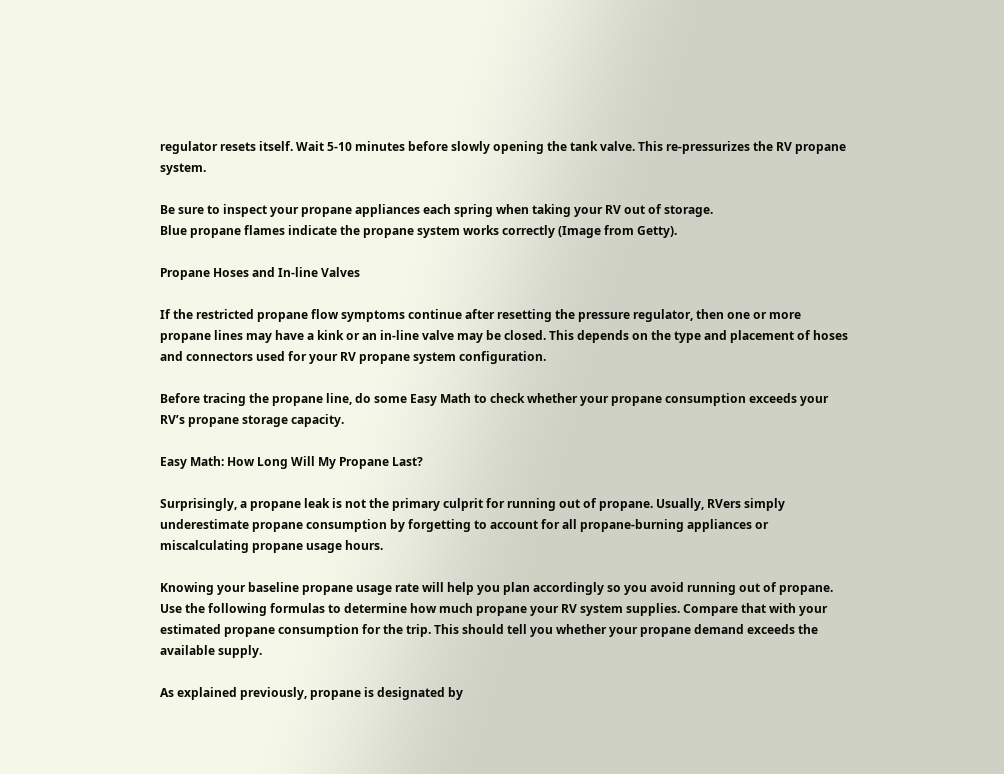regulator resets itself. Wait 5-10 minutes before slowly opening the tank valve. This re-pressurizes the RV propane system.

Be sure to inspect your propane appliances each spring when taking your RV out of storage.
Blue propane flames indicate the propane system works correctly (Image from Getty).

Propane Hoses and In-line Valves

If the restricted propane flow symptoms continue after resetting the pressure regulator, then one or more propane lines may have a kink or an in-line valve may be closed. This depends on the type and placement of hoses and connectors used for your RV propane system configuration.

Before tracing the propane line, do some Easy Math to check whether your propane consumption exceeds your RV’s propane storage capacity.

Easy Math: How Long Will My Propane Last?

Surprisingly, a propane leak is not the primary culprit for running out of propane. Usually, RVers simply underestimate propane consumption by forgetting to account for all propane-burning appliances or miscalculating propane usage hours.

Knowing your baseline propane usage rate will help you plan accordingly so you avoid running out of propane. Use the following formulas to determine how much propane your RV system supplies. Compare that with your estimated propane consumption for the trip. This should tell you whether your propane demand exceeds the available supply.

As explained previously, propane is designated by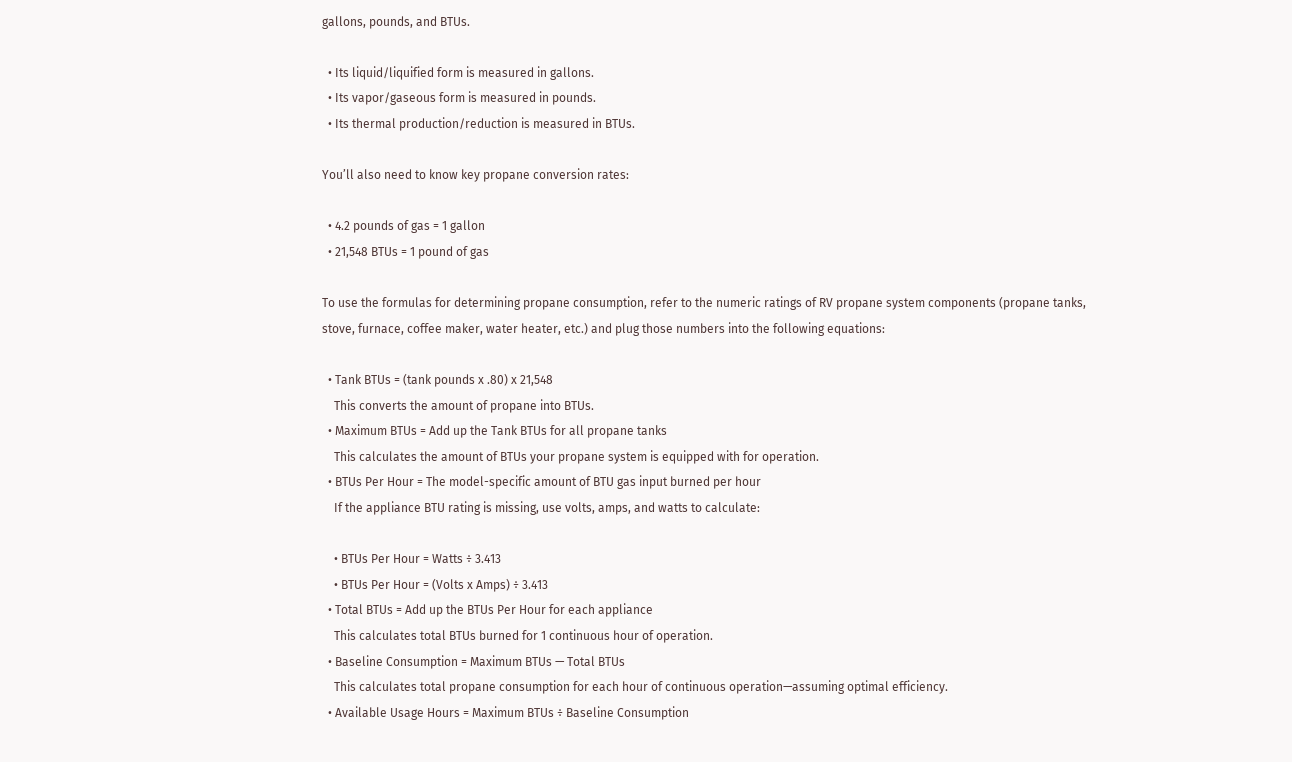gallons, pounds, and BTUs.

  • Its liquid/liquified form is measured in gallons.
  • Its vapor/gaseous form is measured in pounds.
  • Its thermal production/reduction is measured in BTUs.

You’ll also need to know key propane conversion rates:

  • 4.2 pounds of gas = 1 gallon
  • 21,548 BTUs = 1 pound of gas

To use the formulas for determining propane consumption, refer to the numeric ratings of RV propane system components (propane tanks, stove, furnace, coffee maker, water heater, etc.) and plug those numbers into the following equations:

  • Tank BTUs = (tank pounds x .80) x 21,548
    This converts the amount of propane into BTUs.
  • Maximum BTUs = Add up the Tank BTUs for all propane tanks
    This calculates the amount of BTUs your propane system is equipped with for operation.
  • BTUs Per Hour = The model-specific amount of BTU gas input burned per hour
    If the appliance BTU rating is missing, use volts, amps, and watts to calculate:

    • BTUs Per Hour = Watts ÷ 3.413
    • BTUs Per Hour = (Volts x Amps) ÷ 3.413
  • Total BTUs = Add up the BTUs Per Hour for each appliance
    This calculates total BTUs burned for 1 continuous hour of operation.
  • Baseline Consumption = Maximum BTUs — Total BTUs
    This calculates total propane consumption for each hour of continuous operation—assuming optimal efficiency.
  • Available Usage Hours = Maximum BTUs ÷ Baseline Consumption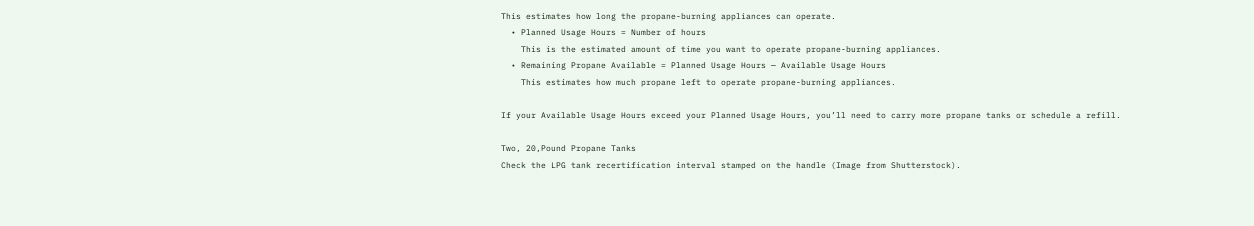This estimates how long the propane-burning appliances can operate.
  • Planned Usage Hours = Number of hours
    This is the estimated amount of time you want to operate propane-burning appliances.
  • Remaining Propane Available = Planned Usage Hours — Available Usage Hours
    This estimates how much propane left to operate propane-burning appliances.

If your Available Usage Hours exceed your Planned Usage Hours, you’ll need to carry more propane tanks or schedule a refill.

Two, 20,Pound Propane Tanks
Check the LPG tank recertification interval stamped on the handle (Image from Shutterstock).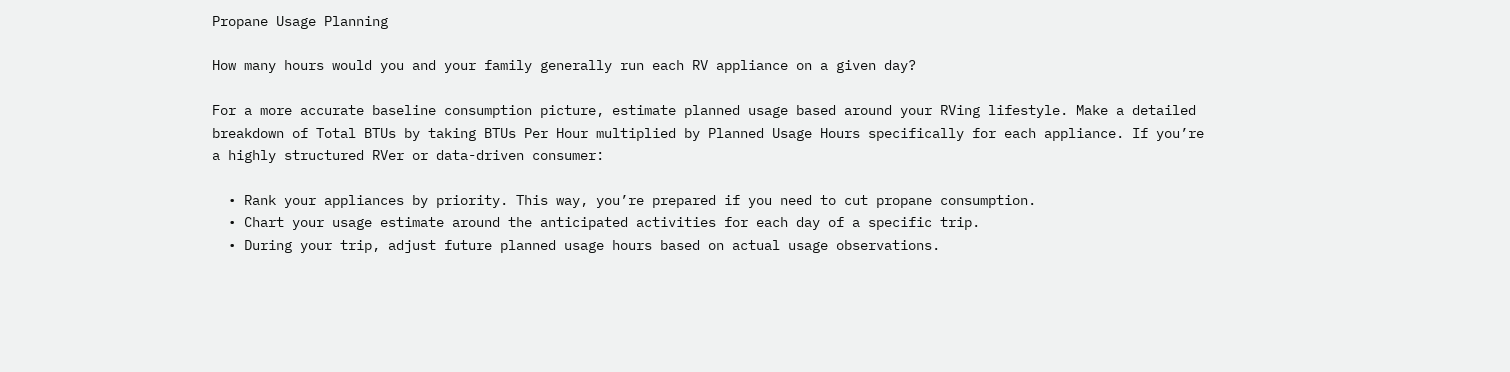Propane Usage Planning

How many hours would you and your family generally run each RV appliance on a given day?

For a more accurate baseline consumption picture, estimate planned usage based around your RVing lifestyle. Make a detailed breakdown of Total BTUs by taking BTUs Per Hour multiplied by Planned Usage Hours specifically for each appliance. If you’re a highly structured RVer or data-driven consumer:

  • Rank your appliances by priority. This way, you’re prepared if you need to cut propane consumption.
  • Chart your usage estimate around the anticipated activities for each day of a specific trip.
  • During your trip, adjust future planned usage hours based on actual usage observations.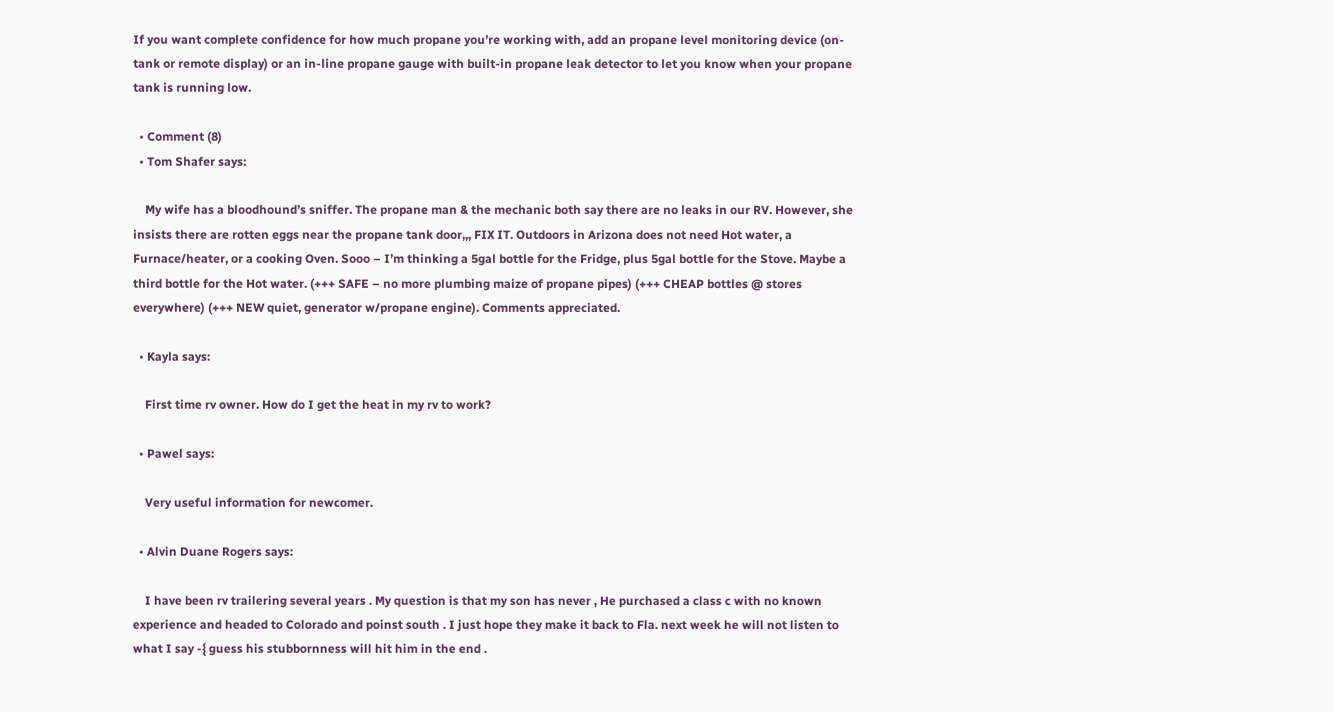If you want complete confidence for how much propane you’re working with, add an propane level monitoring device (on-tank or remote display) or an in-line propane gauge with built-in propane leak detector to let you know when your propane tank is running low.

  • Comment (8)
  • Tom Shafer says:

    My wife has a bloodhound’s sniffer. The propane man & the mechanic both say there are no leaks in our RV. However, she insists there are rotten eggs near the propane tank door,,, FIX IT. Outdoors in Arizona does not need Hot water, a Furnace/heater, or a cooking Oven. Sooo – I’m thinking a 5gal bottle for the Fridge, plus 5gal bottle for the Stove. Maybe a third bottle for the Hot water. (+++ SAFE – no more plumbing maize of propane pipes) (+++ CHEAP bottles @ stores everywhere) (+++ NEW quiet, generator w/propane engine). Comments appreciated.

  • Kayla says:

    First time rv owner. How do I get the heat in my rv to work?

  • Pawel says:

    Very useful information for newcomer.

  • Alvin Duane Rogers says:

    I have been rv trailering several years . My question is that my son has never , He purchased a class c with no known experience and headed to Colorado and poinst south . I just hope they make it back to Fla. next week he will not listen to what I say -{ guess his stubbornness will hit him in the end .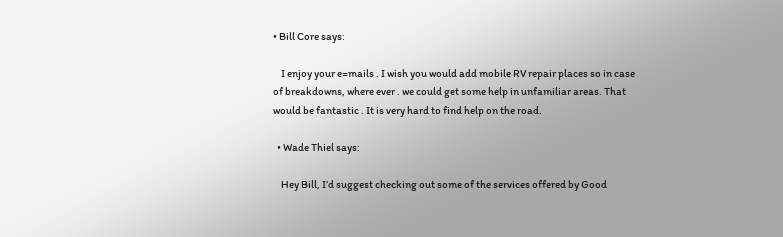• Bill Core says:

    I enjoy your e=mails . I wish you would add mobile RV repair places so in case of breakdowns, where ever . we could get some help in unfamiliar areas. That would be fantastic . It is very hard to find help on the road.

  • Wade Thiel says:

    Hey Bill, I’d suggest checking out some of the services offered by Good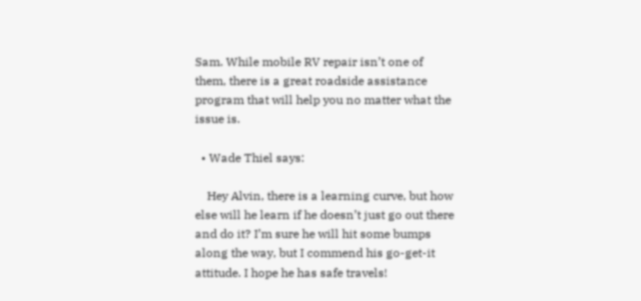Sam. While mobile RV repair isn’t one of them, there is a great roadside assistance program that will help you no matter what the issue is.

  • Wade Thiel says:

    Hey Alvin, there is a learning curve, but how else will he learn if he doesn’t just go out there and do it? I’m sure he will hit some bumps along the way, but I commend his go-get-it attitude. I hope he has safe travels!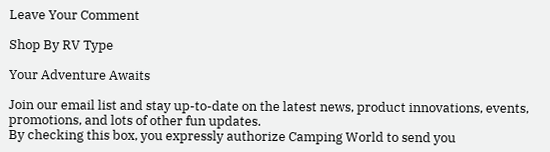Leave Your Comment

Shop By RV Type

Your Adventure Awaits

Join our email list and stay up-to-date on the latest news, product innovations, events, promotions, and lots of other fun updates.
By checking this box, you expressly authorize Camping World to send you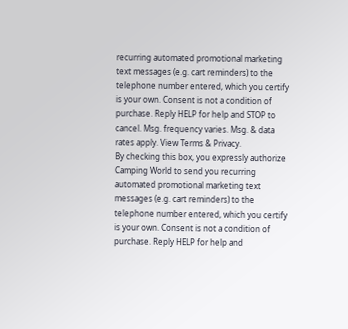recurring automated promotional marketing text messages (e.g. cart reminders) to the telephone number entered, which you certify is your own. Consent is not a condition of purchase. Reply HELP for help and STOP to cancel. Msg. frequency varies. Msg. & data rates apply. View Terms & Privacy.
By checking this box, you expressly authorize Camping World to send you recurring automated promotional marketing text messages (e.g. cart reminders) to the telephone number entered, which you certify is your own. Consent is not a condition of purchase. Reply HELP for help and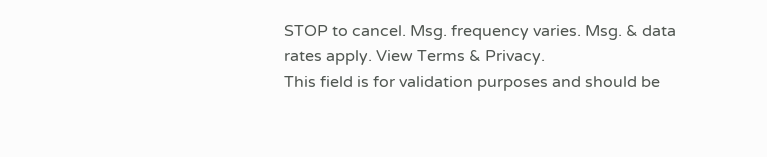STOP to cancel. Msg. frequency varies. Msg. & data rates apply. View Terms & Privacy.
This field is for validation purposes and should be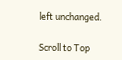left unchanged.

Scroll to Top